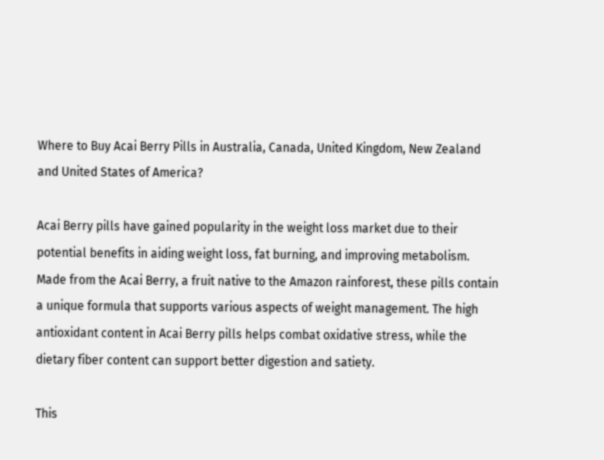Where to Buy Acai Berry Pills in Australia, Canada, United Kingdom, New Zealand and United States of America?

Acai Berry pills have gained popularity in the weight loss market due to their potential benefits in aiding weight loss, fat burning, and improving metabolism. Made from the Acai Berry, a fruit native to the Amazon rainforest, these pills contain a unique formula that supports various aspects of weight management. The high antioxidant content in Acai Berry pills helps combat oxidative stress, while the dietary fiber content can support better digestion and satiety.

This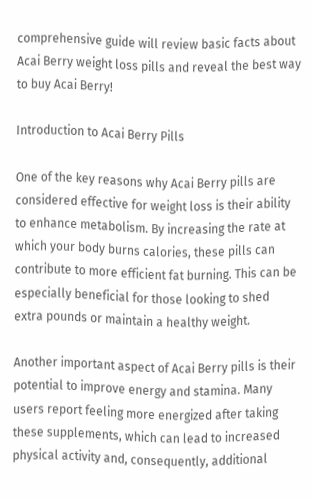comprehensive guide will review basic facts about Acai Berry weight loss pills and reveal the best way to buy Acai Berry!

Introduction to Acai Berry Pills

One of the key reasons why Acai Berry pills are considered effective for weight loss is their ability to enhance metabolism. By increasing the rate at which your body burns calories, these pills can contribute to more efficient fat burning. This can be especially beneficial for those looking to shed extra pounds or maintain a healthy weight.

Another important aspect of Acai Berry pills is their potential to improve energy and stamina. Many users report feeling more energized after taking these supplements, which can lead to increased physical activity and, consequently, additional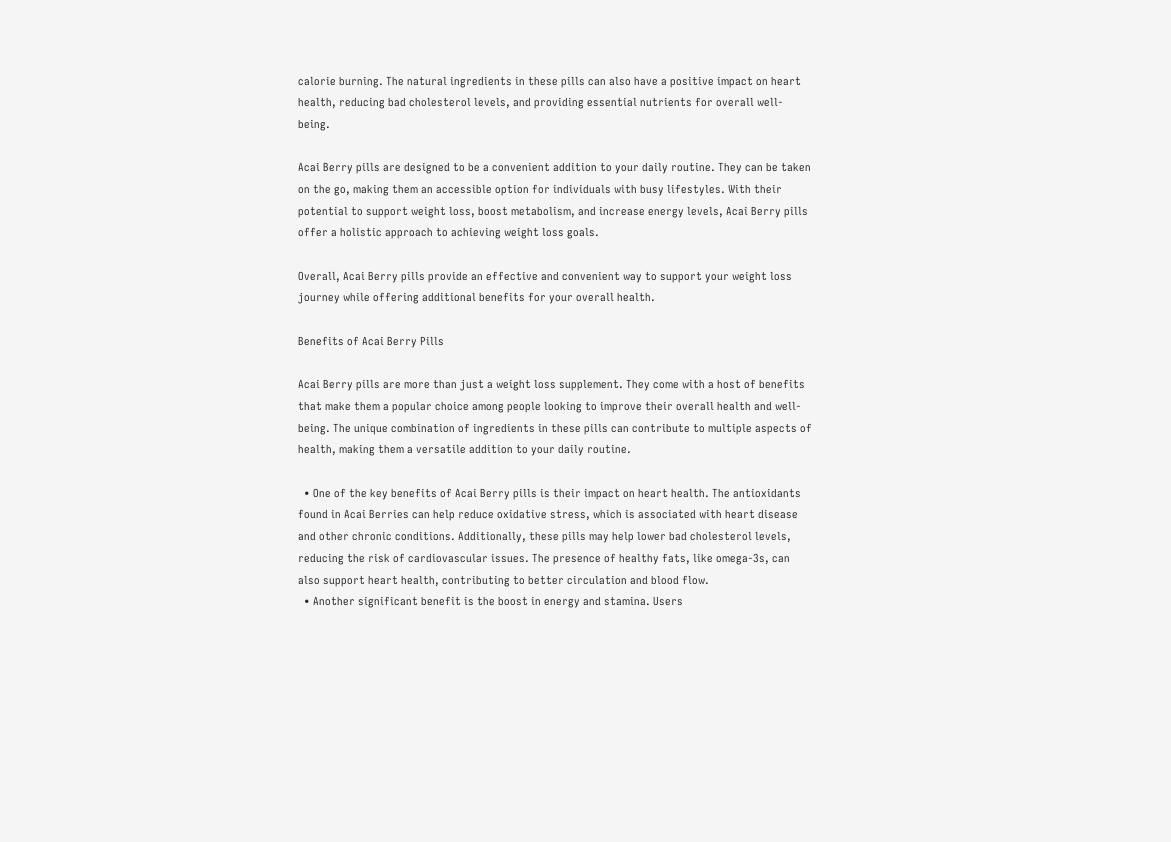calorie burning. The natural ingredients in these pills can also have a positive impact on heart health, reducing bad cholesterol levels, and providing essential nutrients for overall well-being.

Acai Berry pills are designed to be a convenient addition to your daily routine. They can be taken on the go, making them an accessible option for individuals with busy lifestyles. With their potential to support weight loss, boost metabolism, and increase energy levels, Acai Berry pills offer a holistic approach to achieving weight loss goals.

Overall, Acai Berry pills provide an effective and convenient way to support your weight loss journey while offering additional benefits for your overall health.

Benefits of Acai Berry Pills

Acai Berry pills are more than just a weight loss supplement. They come with a host of benefits that make them a popular choice among people looking to improve their overall health and well-being. The unique combination of ingredients in these pills can contribute to multiple aspects of health, making them a versatile addition to your daily routine.

  • One of the key benefits of Acai Berry pills is their impact on heart health. The antioxidants found in Acai Berries can help reduce oxidative stress, which is associated with heart disease and other chronic conditions. Additionally, these pills may help lower bad cholesterol levels, reducing the risk of cardiovascular issues. The presence of healthy fats, like omega-3s, can also support heart health, contributing to better circulation and blood flow.
  • Another significant benefit is the boost in energy and stamina. Users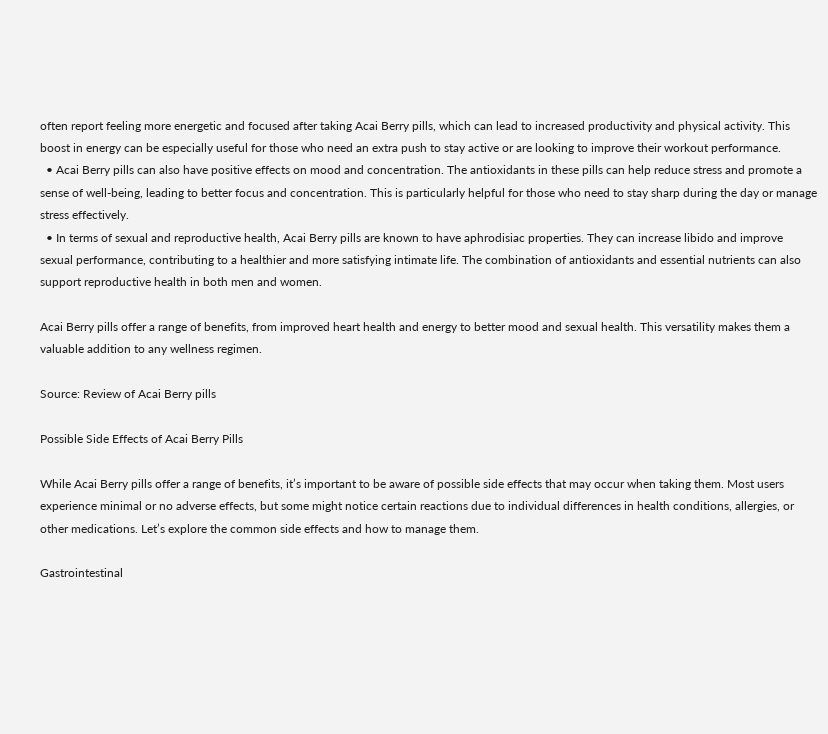often report feeling more energetic and focused after taking Acai Berry pills, which can lead to increased productivity and physical activity. This boost in energy can be especially useful for those who need an extra push to stay active or are looking to improve their workout performance.
  • Acai Berry pills can also have positive effects on mood and concentration. The antioxidants in these pills can help reduce stress and promote a sense of well-being, leading to better focus and concentration. This is particularly helpful for those who need to stay sharp during the day or manage stress effectively.
  • In terms of sexual and reproductive health, Acai Berry pills are known to have aphrodisiac properties. They can increase libido and improve sexual performance, contributing to a healthier and more satisfying intimate life. The combination of antioxidants and essential nutrients can also support reproductive health in both men and women.

Acai Berry pills offer a range of benefits, from improved heart health and energy to better mood and sexual health. This versatility makes them a valuable addition to any wellness regimen.

Source: Review of Acai Berry pills

Possible Side Effects of Acai Berry Pills

While Acai Berry pills offer a range of benefits, it’s important to be aware of possible side effects that may occur when taking them. Most users experience minimal or no adverse effects, but some might notice certain reactions due to individual differences in health conditions, allergies, or other medications. Let’s explore the common side effects and how to manage them.

Gastrointestinal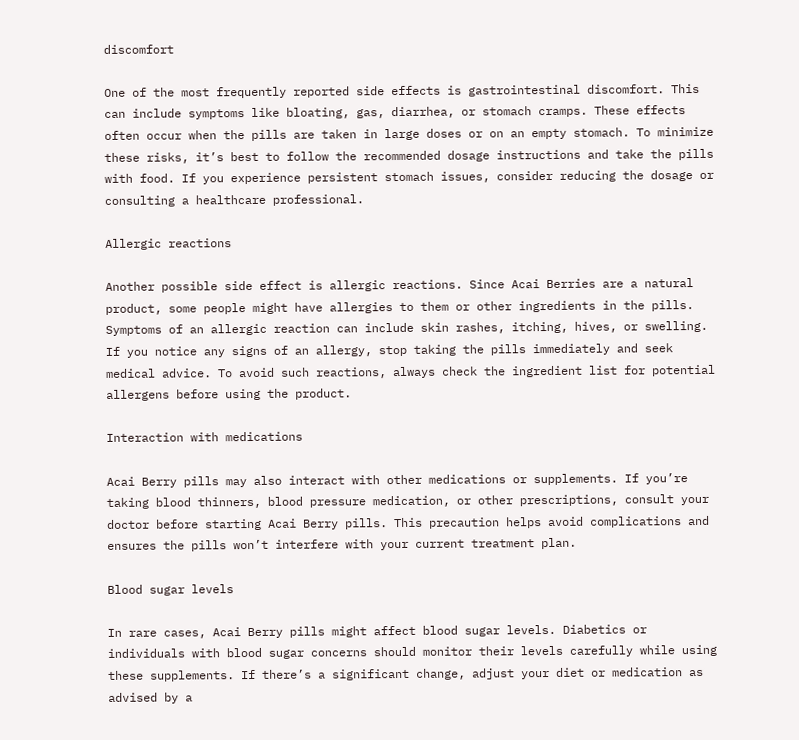discomfort

One of the most frequently reported side effects is gastrointestinal discomfort. This can include symptoms like bloating, gas, diarrhea, or stomach cramps. These effects often occur when the pills are taken in large doses or on an empty stomach. To minimize these risks, it’s best to follow the recommended dosage instructions and take the pills with food. If you experience persistent stomach issues, consider reducing the dosage or consulting a healthcare professional.

Allergic reactions

Another possible side effect is allergic reactions. Since Acai Berries are a natural product, some people might have allergies to them or other ingredients in the pills. Symptoms of an allergic reaction can include skin rashes, itching, hives, or swelling. If you notice any signs of an allergy, stop taking the pills immediately and seek medical advice. To avoid such reactions, always check the ingredient list for potential allergens before using the product.

Interaction with medications

Acai Berry pills may also interact with other medications or supplements. If you’re taking blood thinners, blood pressure medication, or other prescriptions, consult your doctor before starting Acai Berry pills. This precaution helps avoid complications and ensures the pills won’t interfere with your current treatment plan.

Blood sugar levels

In rare cases, Acai Berry pills might affect blood sugar levels. Diabetics or individuals with blood sugar concerns should monitor their levels carefully while using these supplements. If there’s a significant change, adjust your diet or medication as advised by a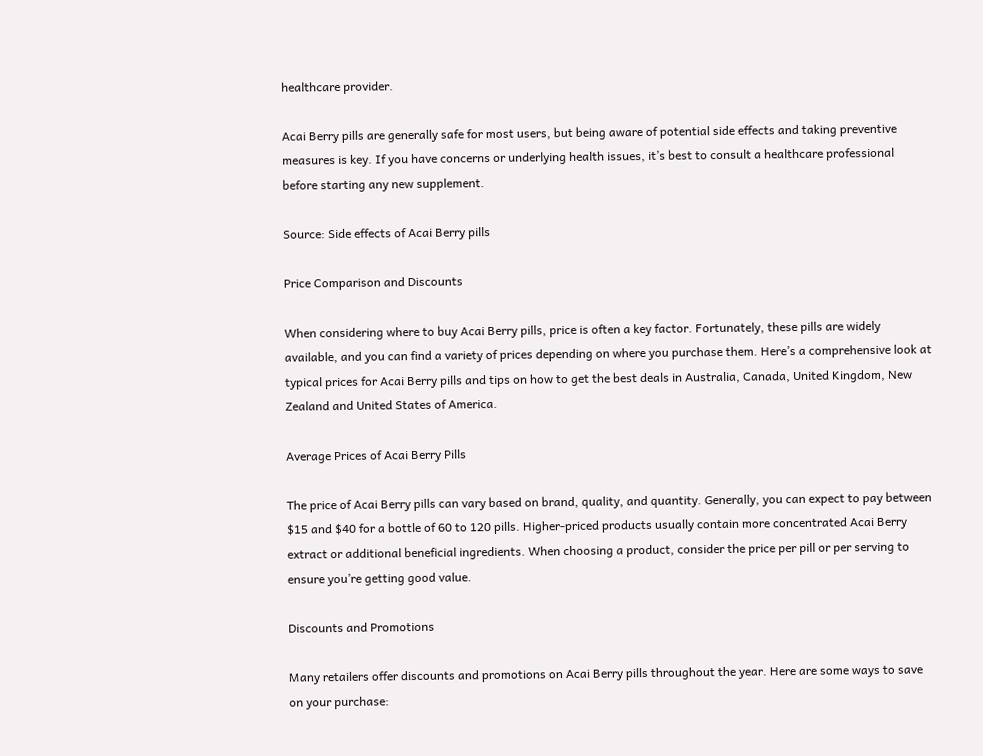healthcare provider.

Acai Berry pills are generally safe for most users, but being aware of potential side effects and taking preventive measures is key. If you have concerns or underlying health issues, it’s best to consult a healthcare professional before starting any new supplement.

Source: Side effects of Acai Berry pills

Price Comparison and Discounts

When considering where to buy Acai Berry pills, price is often a key factor. Fortunately, these pills are widely available, and you can find a variety of prices depending on where you purchase them. Here’s a comprehensive look at typical prices for Acai Berry pills and tips on how to get the best deals in Australia, Canada, United Kingdom, New Zealand and United States of America.

Average Prices of Acai Berry Pills

The price of Acai Berry pills can vary based on brand, quality, and quantity. Generally, you can expect to pay between $15 and $40 for a bottle of 60 to 120 pills. Higher-priced products usually contain more concentrated Acai Berry extract or additional beneficial ingredients. When choosing a product, consider the price per pill or per serving to ensure you’re getting good value.

Discounts and Promotions

Many retailers offer discounts and promotions on Acai Berry pills throughout the year. Here are some ways to save on your purchase: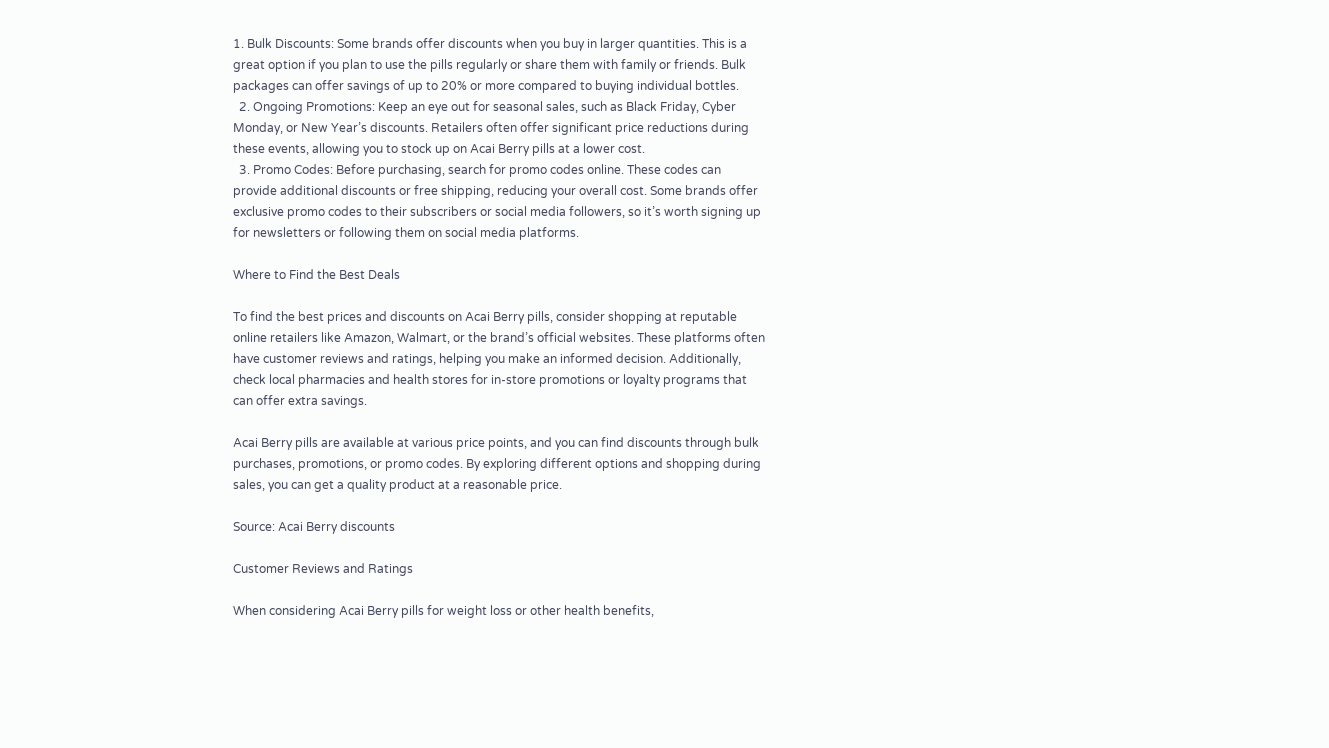1. Bulk Discounts: Some brands offer discounts when you buy in larger quantities. This is a great option if you plan to use the pills regularly or share them with family or friends. Bulk packages can offer savings of up to 20% or more compared to buying individual bottles.
  2. Ongoing Promotions: Keep an eye out for seasonal sales, such as Black Friday, Cyber Monday, or New Year’s discounts. Retailers often offer significant price reductions during these events, allowing you to stock up on Acai Berry pills at a lower cost.
  3. Promo Codes: Before purchasing, search for promo codes online. These codes can provide additional discounts or free shipping, reducing your overall cost. Some brands offer exclusive promo codes to their subscribers or social media followers, so it’s worth signing up for newsletters or following them on social media platforms.

Where to Find the Best Deals

To find the best prices and discounts on Acai Berry pills, consider shopping at reputable online retailers like Amazon, Walmart, or the brand’s official websites. These platforms often have customer reviews and ratings, helping you make an informed decision. Additionally, check local pharmacies and health stores for in-store promotions or loyalty programs that can offer extra savings.

Acai Berry pills are available at various price points, and you can find discounts through bulk purchases, promotions, or promo codes. By exploring different options and shopping during sales, you can get a quality product at a reasonable price.

Source: Acai Berry discounts

Customer Reviews and Ratings

When considering Acai Berry pills for weight loss or other health benefits,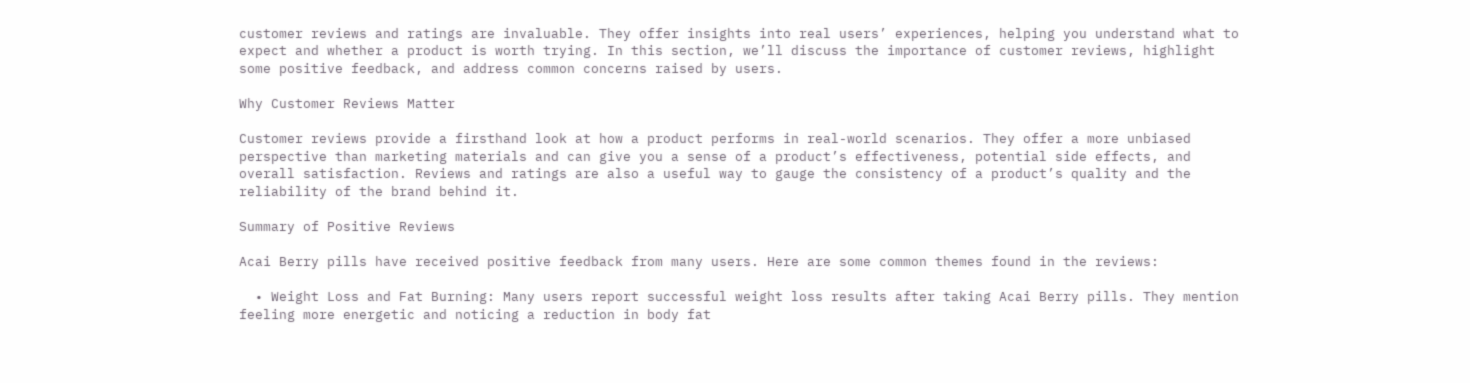customer reviews and ratings are invaluable. They offer insights into real users’ experiences, helping you understand what to expect and whether a product is worth trying. In this section, we’ll discuss the importance of customer reviews, highlight some positive feedback, and address common concerns raised by users.

Why Customer Reviews Matter

Customer reviews provide a firsthand look at how a product performs in real-world scenarios. They offer a more unbiased perspective than marketing materials and can give you a sense of a product’s effectiveness, potential side effects, and overall satisfaction. Reviews and ratings are also a useful way to gauge the consistency of a product’s quality and the reliability of the brand behind it.

Summary of Positive Reviews

Acai Berry pills have received positive feedback from many users. Here are some common themes found in the reviews:

  • Weight Loss and Fat Burning: Many users report successful weight loss results after taking Acai Berry pills. They mention feeling more energetic and noticing a reduction in body fat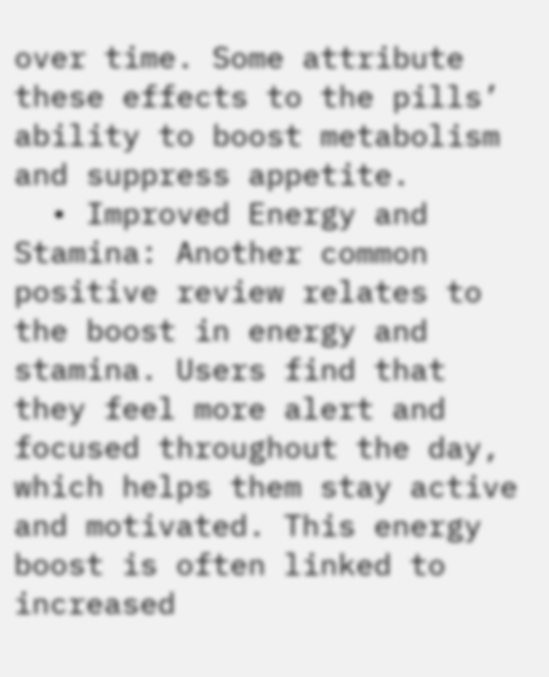over time. Some attribute these effects to the pills’ ability to boost metabolism and suppress appetite.
  • Improved Energy and Stamina: Another common positive review relates to the boost in energy and stamina. Users find that they feel more alert and focused throughout the day, which helps them stay active and motivated. This energy boost is often linked to increased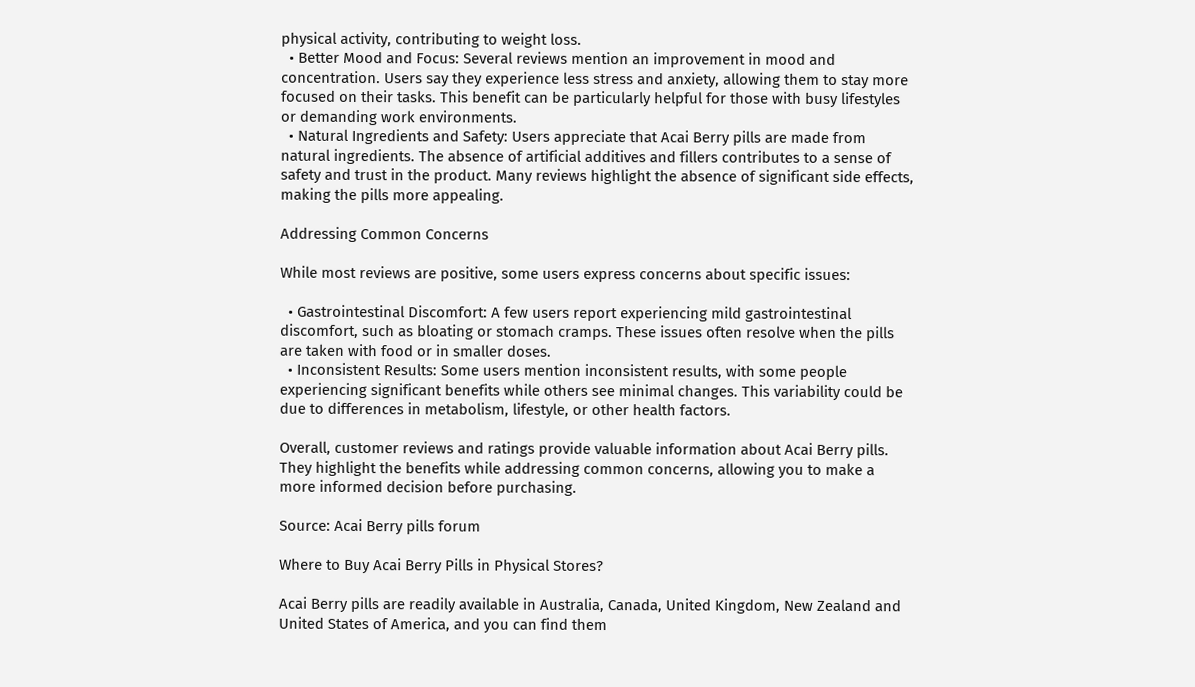physical activity, contributing to weight loss.
  • Better Mood and Focus: Several reviews mention an improvement in mood and concentration. Users say they experience less stress and anxiety, allowing them to stay more focused on their tasks. This benefit can be particularly helpful for those with busy lifestyles or demanding work environments.
  • Natural Ingredients and Safety: Users appreciate that Acai Berry pills are made from natural ingredients. The absence of artificial additives and fillers contributes to a sense of safety and trust in the product. Many reviews highlight the absence of significant side effects, making the pills more appealing.

Addressing Common Concerns

While most reviews are positive, some users express concerns about specific issues:

  • Gastrointestinal Discomfort: A few users report experiencing mild gastrointestinal discomfort, such as bloating or stomach cramps. These issues often resolve when the pills are taken with food or in smaller doses.
  • Inconsistent Results: Some users mention inconsistent results, with some people experiencing significant benefits while others see minimal changes. This variability could be due to differences in metabolism, lifestyle, or other health factors.

Overall, customer reviews and ratings provide valuable information about Acai Berry pills. They highlight the benefits while addressing common concerns, allowing you to make a more informed decision before purchasing.

Source: Acai Berry pills forum

Where to Buy Acai Berry Pills in Physical Stores?

Acai Berry pills are readily available in Australia, Canada, United Kingdom, New Zealand and United States of America, and you can find them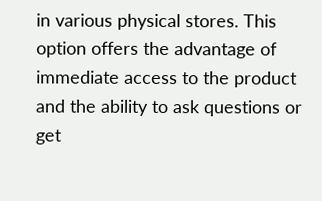in various physical stores. This option offers the advantage of immediate access to the product and the ability to ask questions or get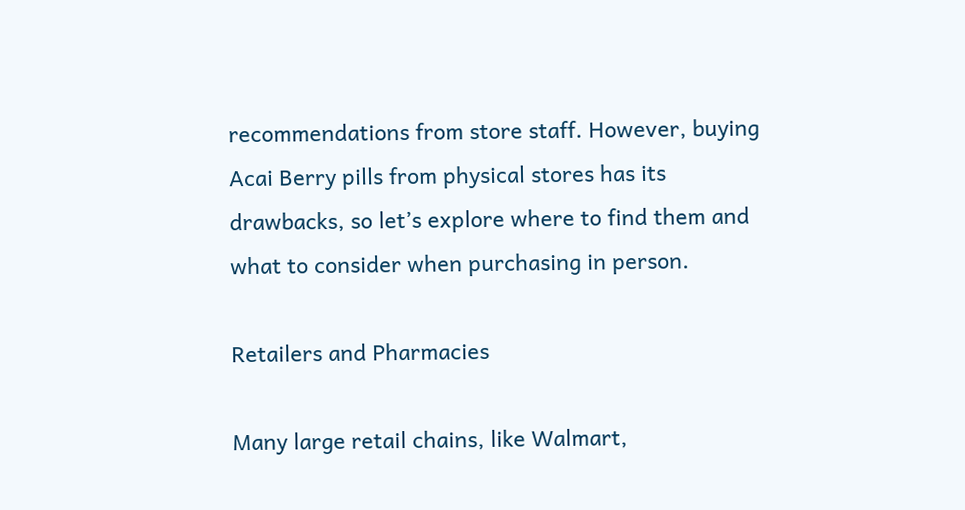recommendations from store staff. However, buying Acai Berry pills from physical stores has its drawbacks, so let’s explore where to find them and what to consider when purchasing in person.

Retailers and Pharmacies

Many large retail chains, like Walmart,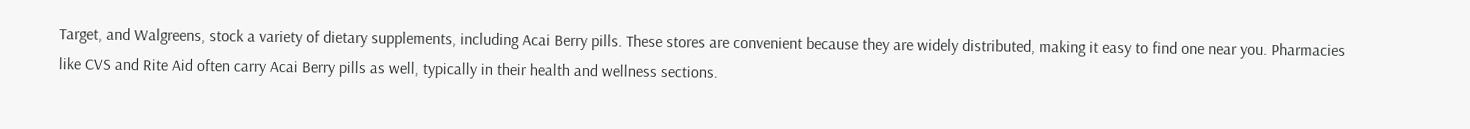Target, and Walgreens, stock a variety of dietary supplements, including Acai Berry pills. These stores are convenient because they are widely distributed, making it easy to find one near you. Pharmacies like CVS and Rite Aid often carry Acai Berry pills as well, typically in their health and wellness sections.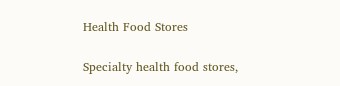Health Food Stores

Specialty health food stores,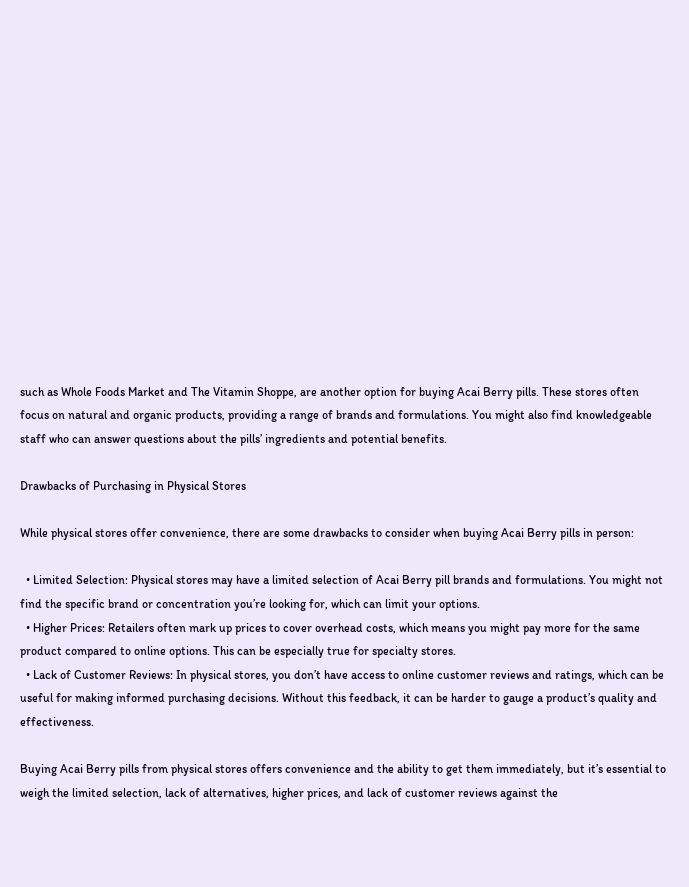such as Whole Foods Market and The Vitamin Shoppe, are another option for buying Acai Berry pills. These stores often focus on natural and organic products, providing a range of brands and formulations. You might also find knowledgeable staff who can answer questions about the pills’ ingredients and potential benefits.

Drawbacks of Purchasing in Physical Stores

While physical stores offer convenience, there are some drawbacks to consider when buying Acai Berry pills in person:

  • Limited Selection: Physical stores may have a limited selection of Acai Berry pill brands and formulations. You might not find the specific brand or concentration you’re looking for, which can limit your options.
  • Higher Prices: Retailers often mark up prices to cover overhead costs, which means you might pay more for the same product compared to online options. This can be especially true for specialty stores.
  • Lack of Customer Reviews: In physical stores, you don’t have access to online customer reviews and ratings, which can be useful for making informed purchasing decisions. Without this feedback, it can be harder to gauge a product’s quality and effectiveness.

Buying Acai Berry pills from physical stores offers convenience and the ability to get them immediately, but it’s essential to weigh the limited selection, lack of alternatives, higher prices, and lack of customer reviews against the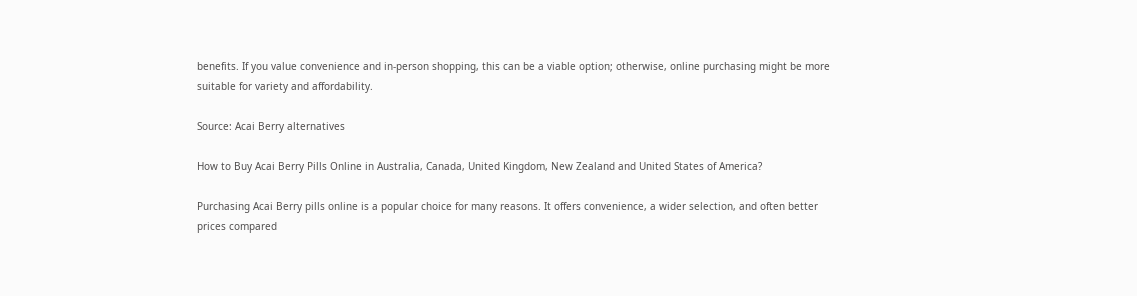benefits. If you value convenience and in-person shopping, this can be a viable option; otherwise, online purchasing might be more suitable for variety and affordability.

Source: Acai Berry alternatives

How to Buy Acai Berry Pills Online in Australia, Canada, United Kingdom, New Zealand and United States of America?

Purchasing Acai Berry pills online is a popular choice for many reasons. It offers convenience, a wider selection, and often better prices compared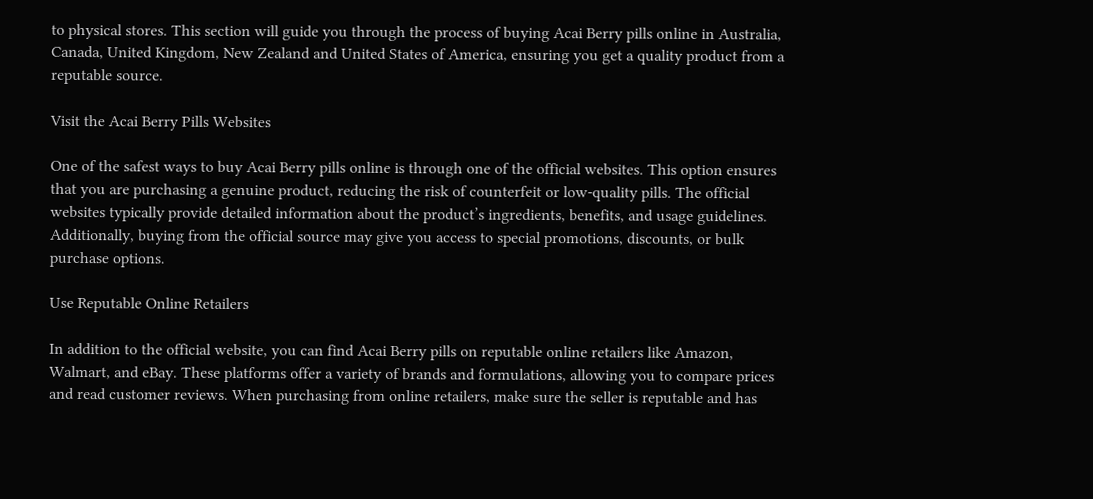to physical stores. This section will guide you through the process of buying Acai Berry pills online in Australia, Canada, United Kingdom, New Zealand and United States of America, ensuring you get a quality product from a reputable source.

Visit the Acai Berry Pills Websites

One of the safest ways to buy Acai Berry pills online is through one of the official websites. This option ensures that you are purchasing a genuine product, reducing the risk of counterfeit or low-quality pills. The official websites typically provide detailed information about the product’s ingredients, benefits, and usage guidelines. Additionally, buying from the official source may give you access to special promotions, discounts, or bulk purchase options.

Use Reputable Online Retailers

In addition to the official website, you can find Acai Berry pills on reputable online retailers like Amazon, Walmart, and eBay. These platforms offer a variety of brands and formulations, allowing you to compare prices and read customer reviews. When purchasing from online retailers, make sure the seller is reputable and has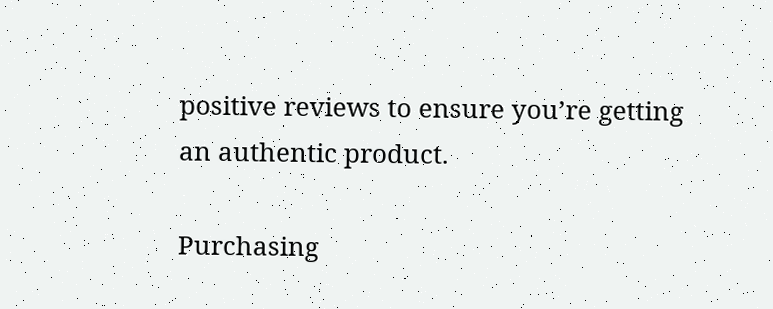positive reviews to ensure you’re getting an authentic product.

Purchasing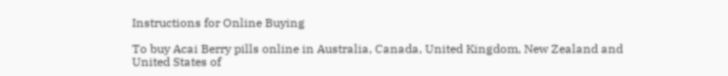Instructions for Online Buying

To buy Acai Berry pills online in Australia, Canada, United Kingdom, New Zealand and United States of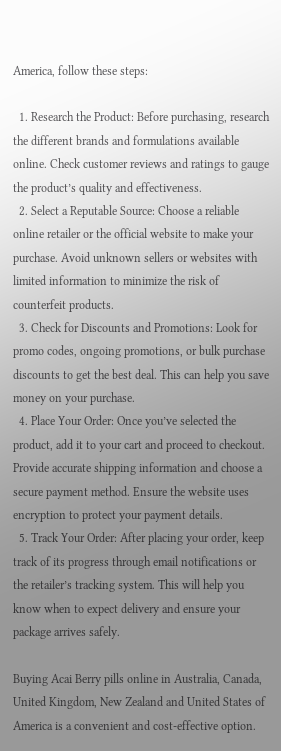America, follow these steps:

  1. Research the Product: Before purchasing, research the different brands and formulations available online. Check customer reviews and ratings to gauge the product’s quality and effectiveness.
  2. Select a Reputable Source: Choose a reliable online retailer or the official website to make your purchase. Avoid unknown sellers or websites with limited information to minimize the risk of counterfeit products.
  3. Check for Discounts and Promotions: Look for promo codes, ongoing promotions, or bulk purchase discounts to get the best deal. This can help you save money on your purchase.
  4. Place Your Order: Once you’ve selected the product, add it to your cart and proceed to checkout. Provide accurate shipping information and choose a secure payment method. Ensure the website uses encryption to protect your payment details.
  5. Track Your Order: After placing your order, keep track of its progress through email notifications or the retailer’s tracking system. This will help you know when to expect delivery and ensure your package arrives safely.

Buying Acai Berry pills online in Australia, Canada, United Kingdom, New Zealand and United States of America is a convenient and cost-effective option.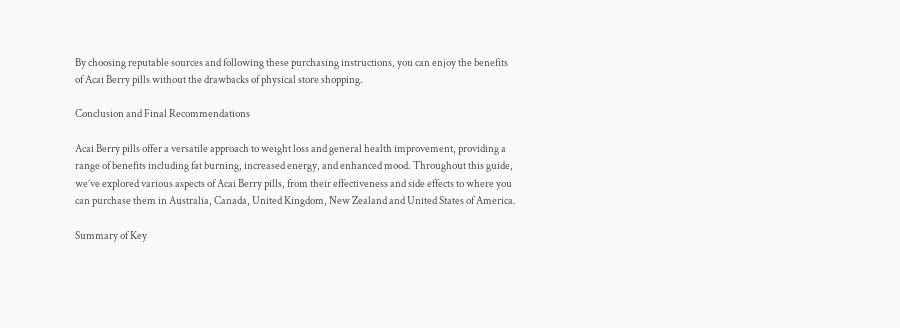By choosing reputable sources and following these purchasing instructions, you can enjoy the benefits of Acai Berry pills without the drawbacks of physical store shopping.

Conclusion and Final Recommendations

Acai Berry pills offer a versatile approach to weight loss and general health improvement, providing a range of benefits including fat burning, increased energy, and enhanced mood. Throughout this guide, we’ve explored various aspects of Acai Berry pills, from their effectiveness and side effects to where you can purchase them in Australia, Canada, United Kingdom, New Zealand and United States of America.

Summary of Key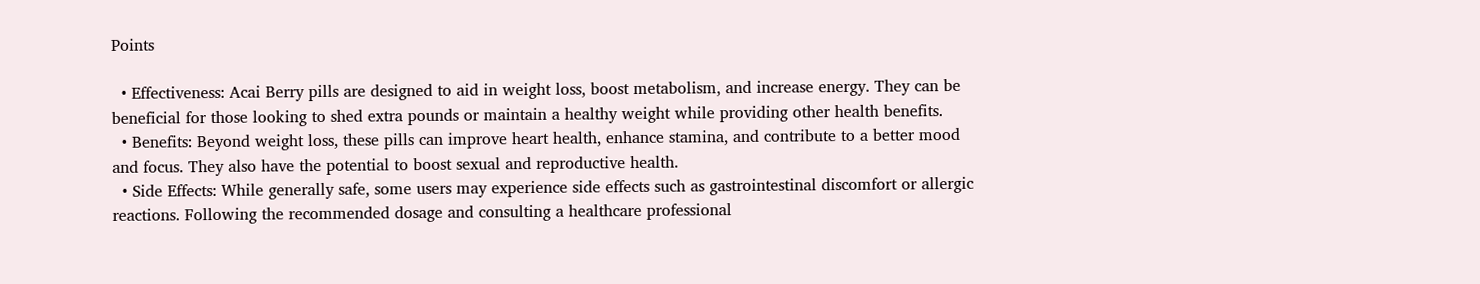Points

  • Effectiveness: Acai Berry pills are designed to aid in weight loss, boost metabolism, and increase energy. They can be beneficial for those looking to shed extra pounds or maintain a healthy weight while providing other health benefits.
  • Benefits: Beyond weight loss, these pills can improve heart health, enhance stamina, and contribute to a better mood and focus. They also have the potential to boost sexual and reproductive health.
  • Side Effects: While generally safe, some users may experience side effects such as gastrointestinal discomfort or allergic reactions. Following the recommended dosage and consulting a healthcare professional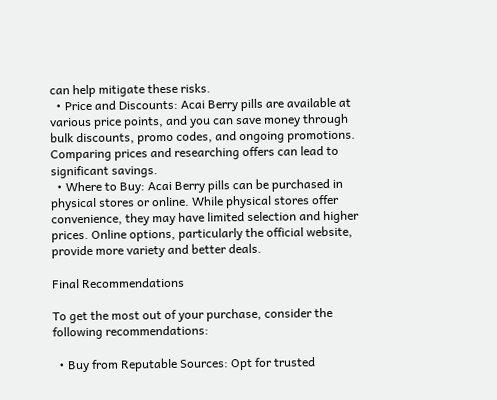can help mitigate these risks.
  • Price and Discounts: Acai Berry pills are available at various price points, and you can save money through bulk discounts, promo codes, and ongoing promotions. Comparing prices and researching offers can lead to significant savings.
  • Where to Buy: Acai Berry pills can be purchased in physical stores or online. While physical stores offer convenience, they may have limited selection and higher prices. Online options, particularly the official website, provide more variety and better deals.

Final Recommendations

To get the most out of your purchase, consider the following recommendations:

  • Buy from Reputable Sources: Opt for trusted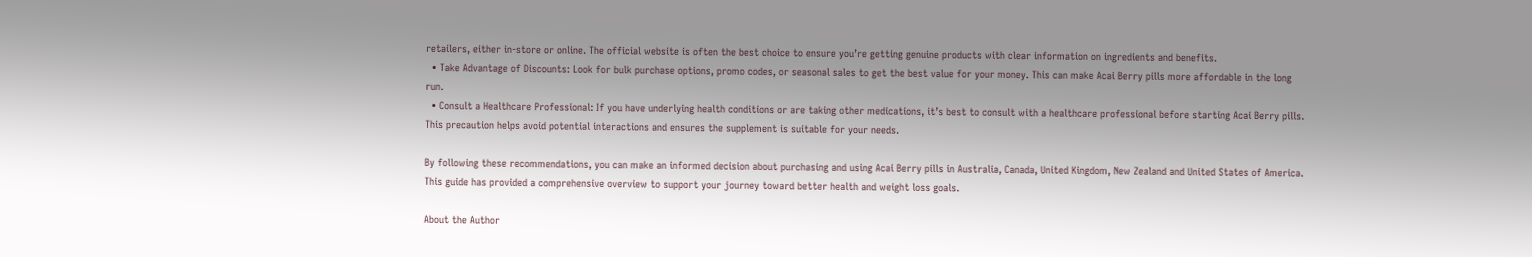retailers, either in-store or online. The official website is often the best choice to ensure you’re getting genuine products with clear information on ingredients and benefits.
  • Take Advantage of Discounts: Look for bulk purchase options, promo codes, or seasonal sales to get the best value for your money. This can make Acai Berry pills more affordable in the long run.
  • Consult a Healthcare Professional: If you have underlying health conditions or are taking other medications, it’s best to consult with a healthcare professional before starting Acai Berry pills. This precaution helps avoid potential interactions and ensures the supplement is suitable for your needs.

By following these recommendations, you can make an informed decision about purchasing and using Acai Berry pills in Australia, Canada, United Kingdom, New Zealand and United States of America. This guide has provided a comprehensive overview to support your journey toward better health and weight loss goals.

About the Author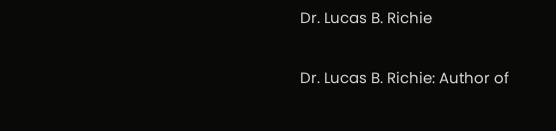Dr. Lucas B. Richie

Dr. Lucas B. Richie: Author of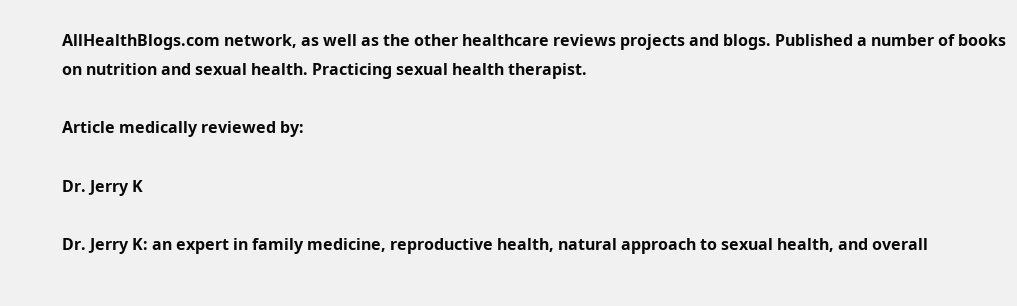AllHealthBlogs.com network, as well as the other healthcare reviews projects and blogs. Published a number of books on nutrition and sexual health. Practicing sexual health therapist.

Article medically reviewed by:

Dr. Jerry K

Dr. Jerry K: an expert in family medicine, reproductive health, natural approach to sexual health, and overall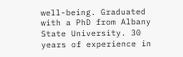well-being. Graduated with a PhD from Albany State University. 30 years of experience in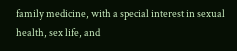family medicine, with a special interest in sexual health, sex life, and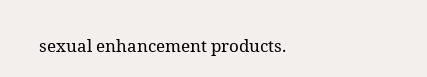sexual enhancement products.